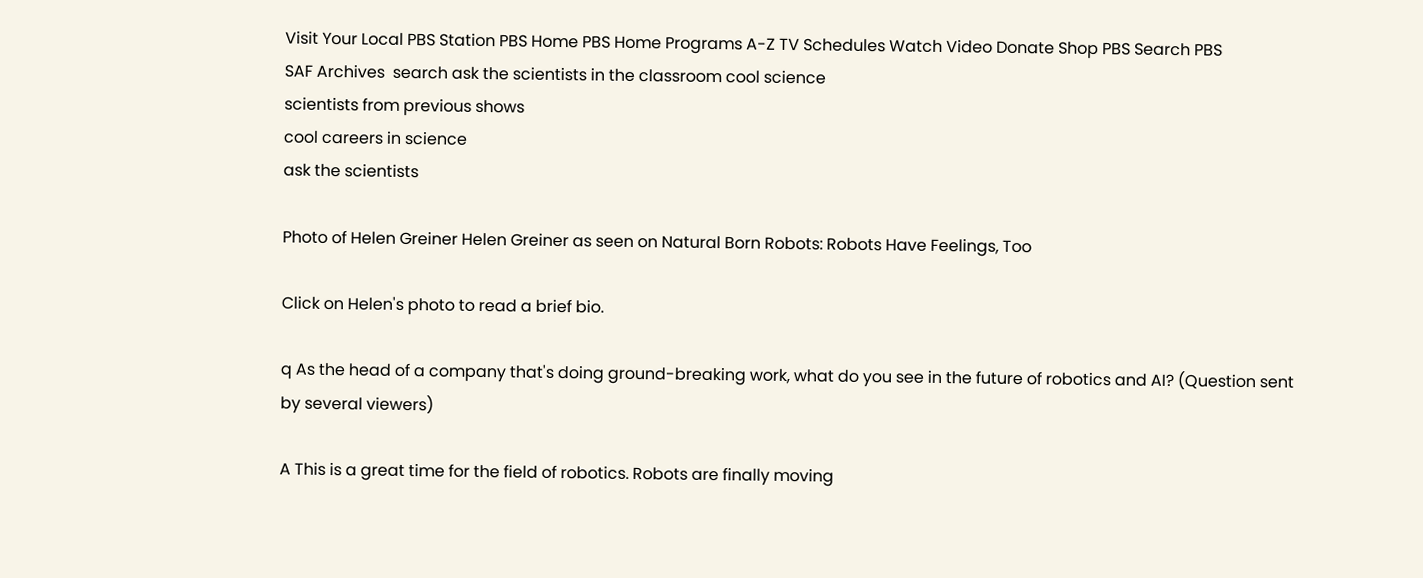Visit Your Local PBS Station PBS Home PBS Home Programs A-Z TV Schedules Watch Video Donate Shop PBS Search PBS
SAF Archives  search ask the scientists in the classroom cool science
scientists from previous shows
cool careers in science
ask the scientists

Photo of Helen Greiner Helen Greiner as seen on Natural Born Robots: Robots Have Feelings, Too

Click on Helen's photo to read a brief bio.

q As the head of a company that's doing ground-breaking work, what do you see in the future of robotics and AI? (Question sent by several viewers)

A This is a great time for the field of robotics. Robots are finally moving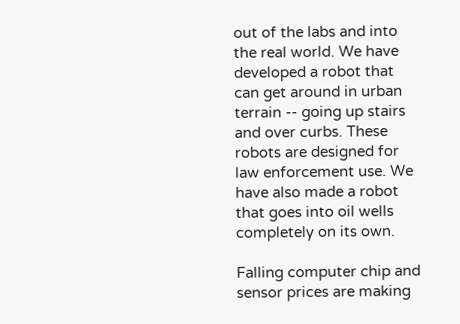out of the labs and into the real world. We have developed a robot that can get around in urban terrain -- going up stairs and over curbs. These robots are designed for law enforcement use. We have also made a robot that goes into oil wells completely on its own.

Falling computer chip and sensor prices are making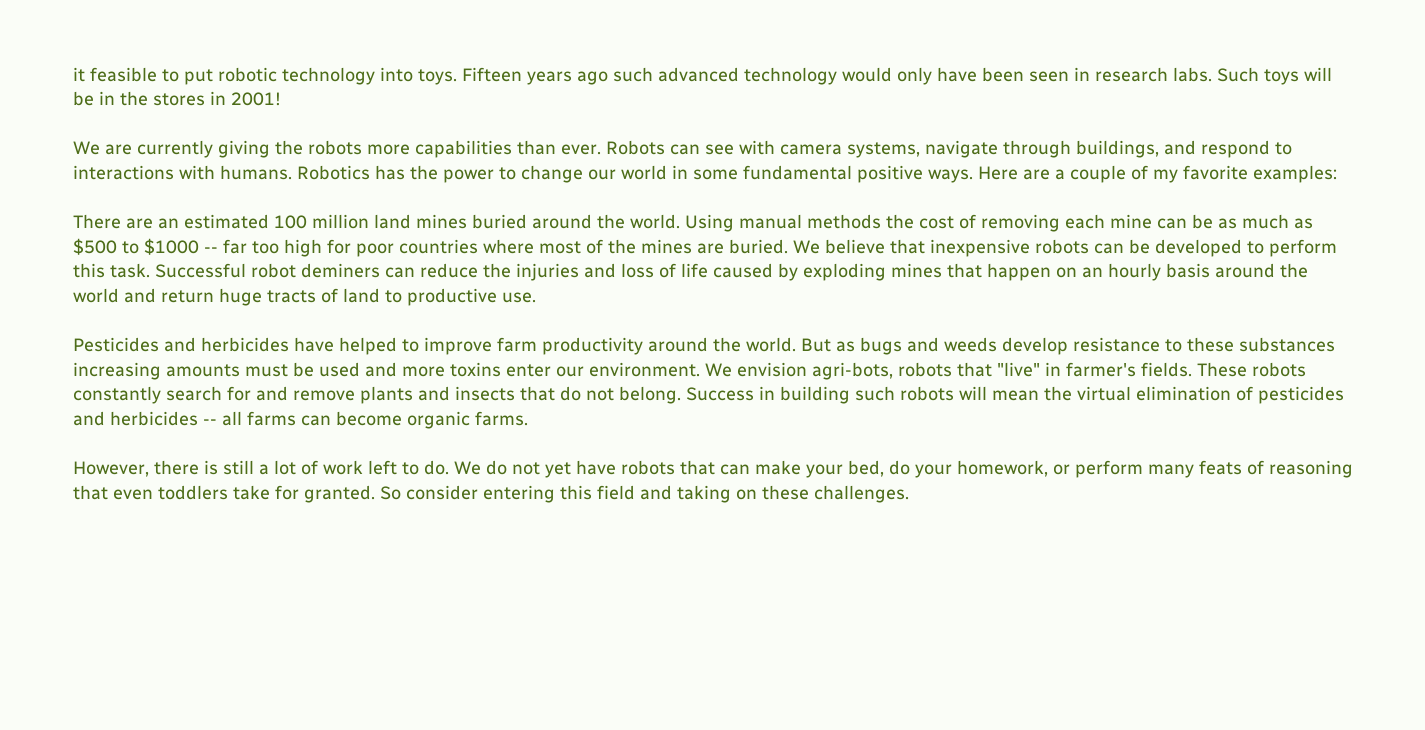it feasible to put robotic technology into toys. Fifteen years ago such advanced technology would only have been seen in research labs. Such toys will be in the stores in 2001!

We are currently giving the robots more capabilities than ever. Robots can see with camera systems, navigate through buildings, and respond to interactions with humans. Robotics has the power to change our world in some fundamental positive ways. Here are a couple of my favorite examples:

There are an estimated 100 million land mines buried around the world. Using manual methods the cost of removing each mine can be as much as $500 to $1000 -- far too high for poor countries where most of the mines are buried. We believe that inexpensive robots can be developed to perform this task. Successful robot deminers can reduce the injuries and loss of life caused by exploding mines that happen on an hourly basis around the world and return huge tracts of land to productive use.

Pesticides and herbicides have helped to improve farm productivity around the world. But as bugs and weeds develop resistance to these substances increasing amounts must be used and more toxins enter our environment. We envision agri-bots, robots that "live" in farmer's fields. These robots constantly search for and remove plants and insects that do not belong. Success in building such robots will mean the virtual elimination of pesticides and herbicides -- all farms can become organic farms.

However, there is still a lot of work left to do. We do not yet have robots that can make your bed, do your homework, or perform many feats of reasoning that even toddlers take for granted. So consider entering this field and taking on these challenges.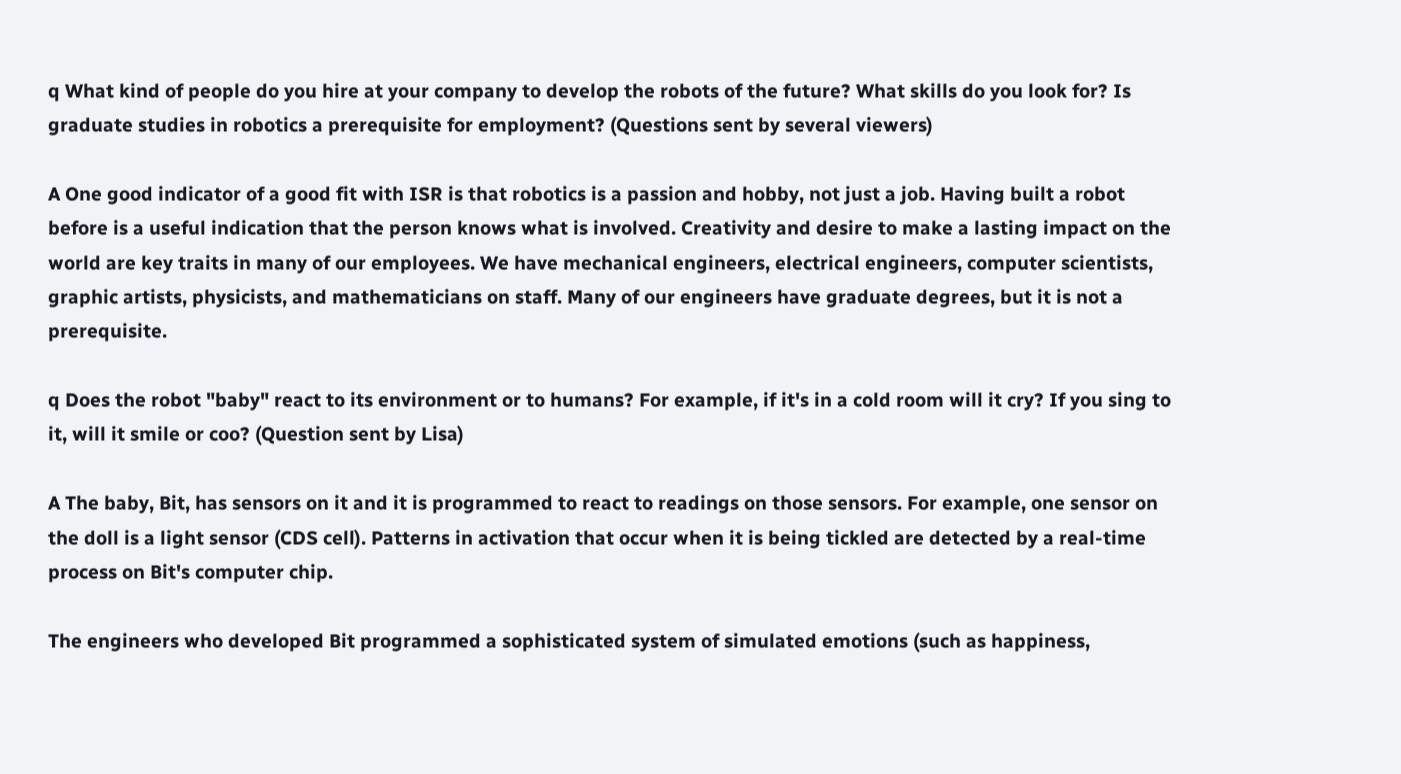q What kind of people do you hire at your company to develop the robots of the future? What skills do you look for? Is graduate studies in robotics a prerequisite for employment? (Questions sent by several viewers)

A One good indicator of a good fit with ISR is that robotics is a passion and hobby, not just a job. Having built a robot before is a useful indication that the person knows what is involved. Creativity and desire to make a lasting impact on the world are key traits in many of our employees. We have mechanical engineers, electrical engineers, computer scientists, graphic artists, physicists, and mathematicians on staff. Many of our engineers have graduate degrees, but it is not a prerequisite.

q Does the robot "baby" react to its environment or to humans? For example, if it's in a cold room will it cry? If you sing to it, will it smile or coo? (Question sent by Lisa)

A The baby, Bit, has sensors on it and it is programmed to react to readings on those sensors. For example, one sensor on the doll is a light sensor (CDS cell). Patterns in activation that occur when it is being tickled are detected by a real-time process on Bit's computer chip.

The engineers who developed Bit programmed a sophisticated system of simulated emotions (such as happiness,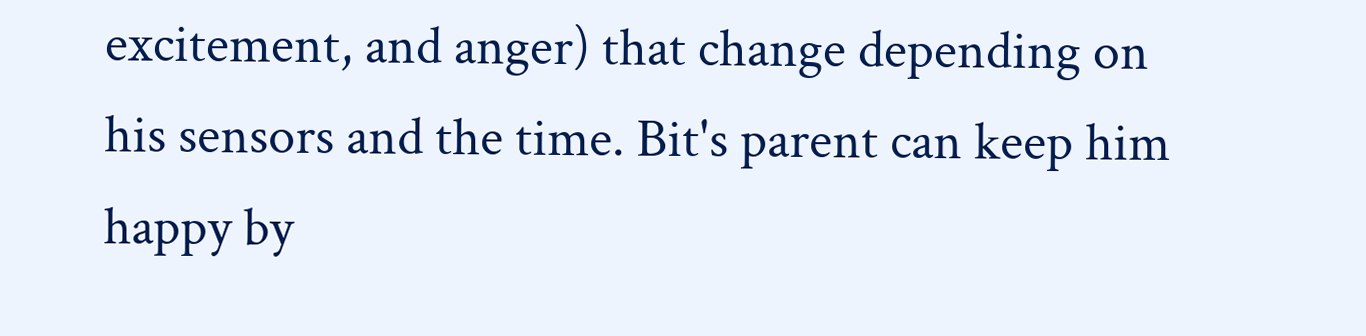excitement, and anger) that change depending on his sensors and the time. Bit's parent can keep him happy by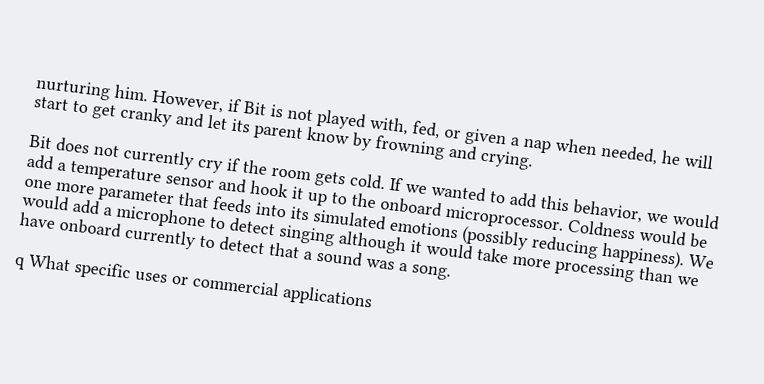nurturing him. However, if Bit is not played with, fed, or given a nap when needed, he will start to get cranky and let its parent know by frowning and crying.

Bit does not currently cry if the room gets cold. If we wanted to add this behavior, we would add a temperature sensor and hook it up to the onboard microprocessor. Coldness would be one more parameter that feeds into its simulated emotions (possibly reducing happiness). We would add a microphone to detect singing although it would take more processing than we have onboard currently to detect that a sound was a song.

q What specific uses or commercial applications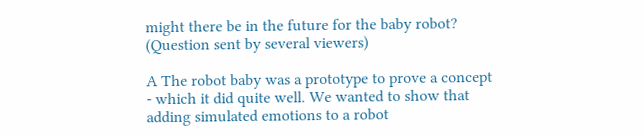might there be in the future for the baby robot? (Question sent by several viewers)

A The robot baby was a prototype to prove a concept - which it did quite well. We wanted to show that adding simulated emotions to a robot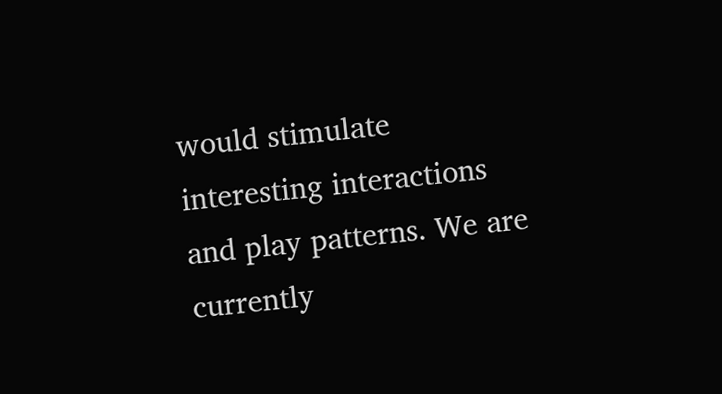would stimulate interesting interactions and play patterns. We are currently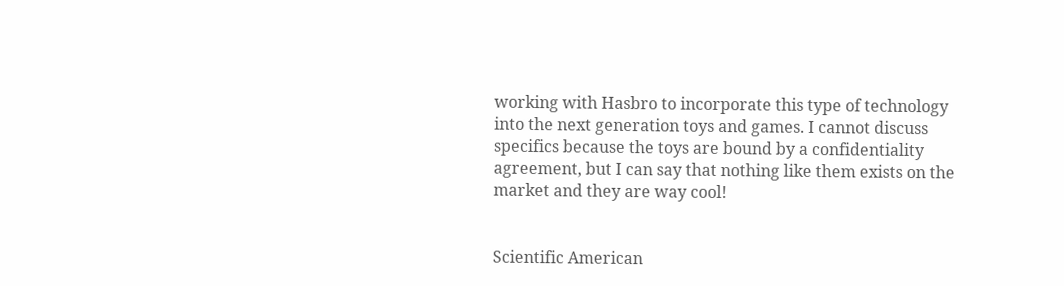working with Hasbro to incorporate this type of technology into the next generation toys and games. I cannot discuss specifics because the toys are bound by a confidentiality agreement, but I can say that nothing like them exists on the market and they are way cool!


Scientific American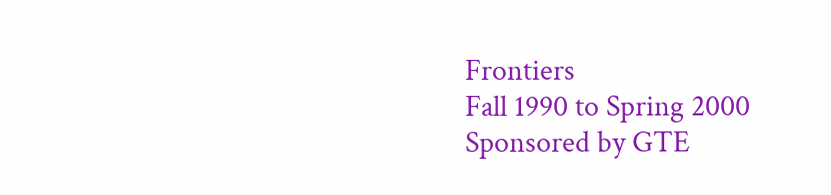Frontiers
Fall 1990 to Spring 2000
Sponsored by GTE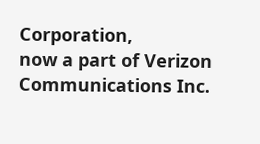Corporation,
now a part of Verizon Communications Inc.